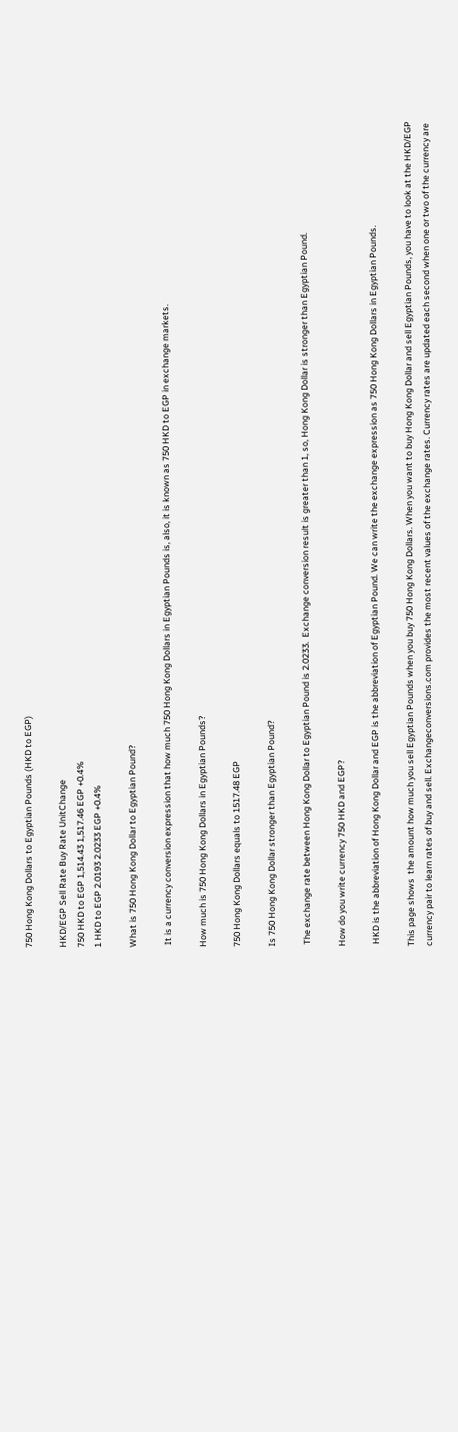750 Hong Kong Dollars to Egyptian Pounds (HKD to EGP)

HKD/EGP Sell Rate Buy Rate UnitChange
750 HKD to EGP 1,514.43 1,517.46 EGP +0.4%
1 HKD to EGP 2.0193 2.0233 EGP +0.4%

What is 750 Hong Kong Dollar to Egyptian Pound?

 It is a currency conversion expression that how much 750 Hong Kong Dollars in Egyptian Pounds is, also, it is known as 750 HKD to EGP in exchange markets.

How much is 750 Hong Kong Dollars in Egyptian Pounds?

750 Hong Kong Dollars equals to 1517.48 EGP

Is 750 Hong Kong Dollar stronger than Egyptian Pound?

 The exchange rate between Hong Kong Dollar to Egyptian Pound is 2.0233.  Exchange conversion result is greater than 1, so, Hong Kong Dollar is stronger than Egyptian Pound.

How do you write currency 750 HKD and EGP?

 HKD is the abbreviation of Hong Kong Dollar and EGP is the abbreviation of Egyptian Pound. We can write the exchange expression as 750 Hong Kong Dollars in Egyptian Pounds.

This page shows  the amount how much you sell Egyptian Pounds when you buy 750 Hong Kong Dollars. When you want to buy Hong Kong Dollar and sell Egyptian Pounds, you have to look at the HKD/EGP currency pair to learn rates of buy and sell. Exchangeconversions.com provides the most recent values of the exchange rates. Currency rates are updated each second when one or two of the currency are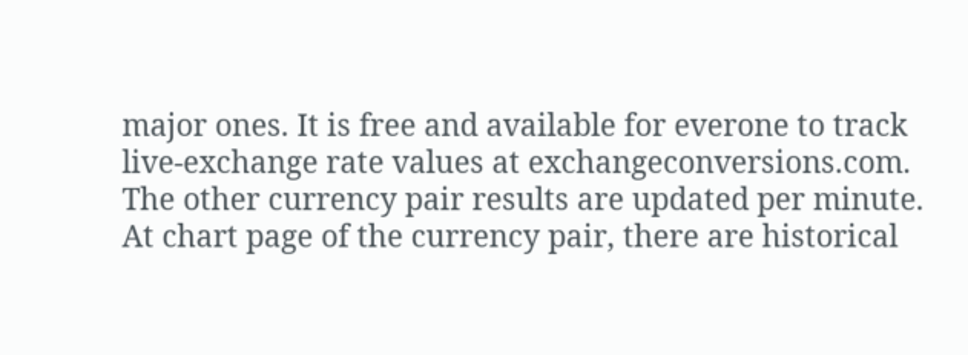major ones. It is free and available for everone to track live-exchange rate values at exchangeconversions.com. The other currency pair results are updated per minute. At chart page of the currency pair, there are historical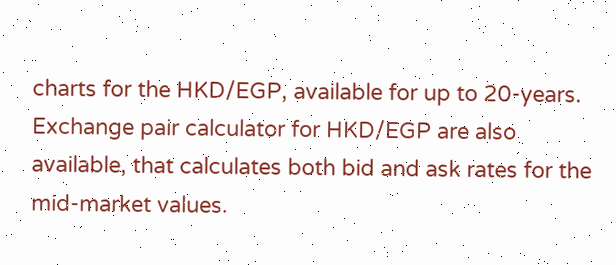charts for the HKD/EGP, available for up to 20-years.
Exchange pair calculator for HKD/EGP are also available, that calculates both bid and ask rates for the mid-market values.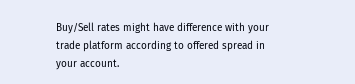Buy/Sell rates might have difference with your trade platform according to offered spread in your account.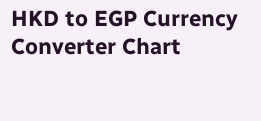HKD to EGP Currency Converter Chart